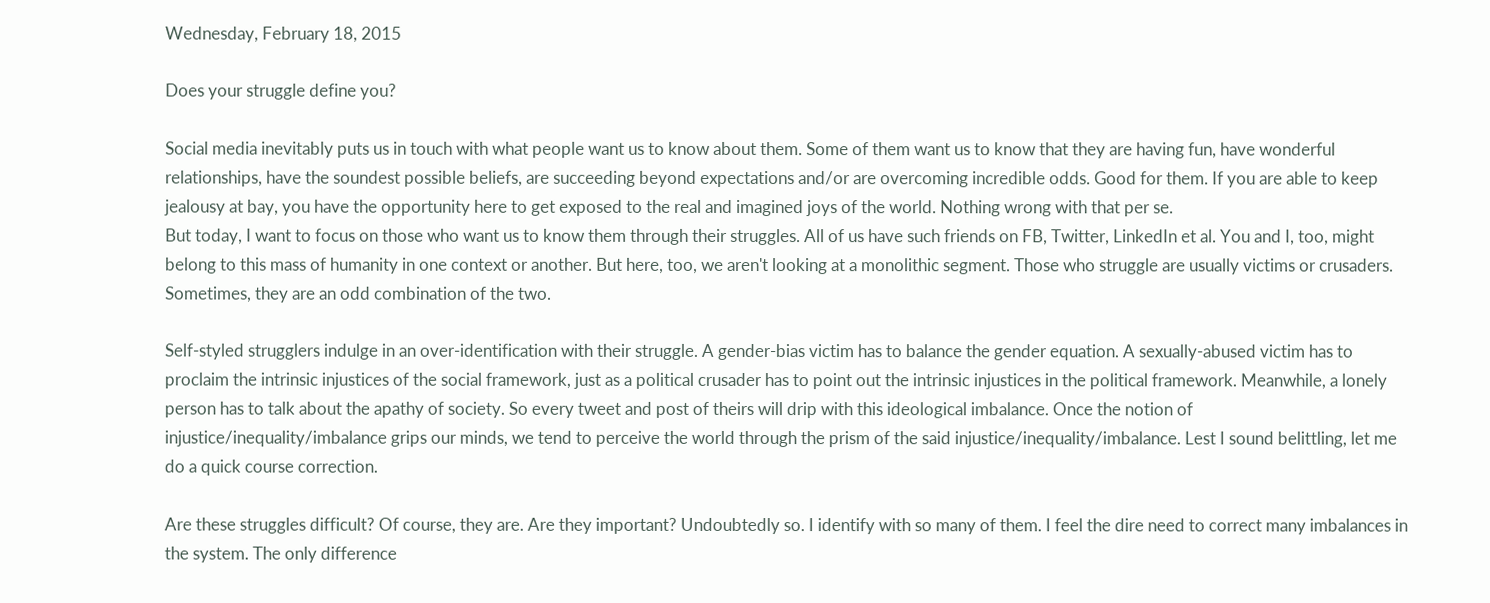Wednesday, February 18, 2015

Does your struggle define you?

Social media inevitably puts us in touch with what people want us to know about them. Some of them want us to know that they are having fun, have wonderful relationships, have the soundest possible beliefs, are succeeding beyond expectations and/or are overcoming incredible odds. Good for them. If you are able to keep jealousy at bay, you have the opportunity here to get exposed to the real and imagined joys of the world. Nothing wrong with that per se.
But today, I want to focus on those who want us to know them through their struggles. All of us have such friends on FB, Twitter, LinkedIn et al. You and I, too, might belong to this mass of humanity in one context or another. But here, too, we aren't looking at a monolithic segment. Those who struggle are usually victims or crusaders. Sometimes, they are an odd combination of the two.

Self-styled strugglers indulge in an over-identification with their struggle. A gender-bias victim has to balance the gender equation. A sexually-abused victim has to proclaim the intrinsic injustices of the social framework, just as a political crusader has to point out the intrinsic injustices in the political framework. Meanwhile, a lonely person has to talk about the apathy of society. So every tweet and post of theirs will drip with this ideological imbalance. Once the notion of injustice/inequality/imbalance grips our minds, we tend to perceive the world through the prism of the said injustice/inequality/imbalance. Lest I sound belittling, let me do a quick course correction.

Are these struggles difficult? Of course, they are. Are they important? Undoubtedly so. I identify with so many of them. I feel the dire need to correct many imbalances in the system. The only difference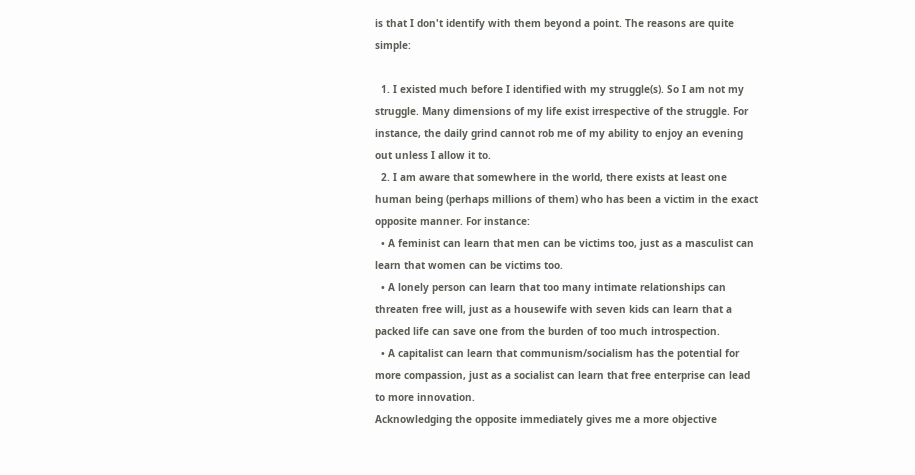is that I don't identify with them beyond a point. The reasons are quite simple:

  1. I existed much before I identified with my struggle(s). So I am not my struggle. Many dimensions of my life exist irrespective of the struggle. For instance, the daily grind cannot rob me of my ability to enjoy an evening out unless I allow it to.
  2. I am aware that somewhere in the world, there exists at least one human being (perhaps millions of them) who has been a victim in the exact opposite manner. For instance:
  • A feminist can learn that men can be victims too, just as a masculist can learn that women can be victims too.
  • A lonely person can learn that too many intimate relationships can threaten free will, just as a housewife with seven kids can learn that a packed life can save one from the burden of too much introspection.
  • A capitalist can learn that communism/socialism has the potential for more compassion, just as a socialist can learn that free enterprise can lead to more innovation.
Acknowledging the opposite immediately gives me a more objective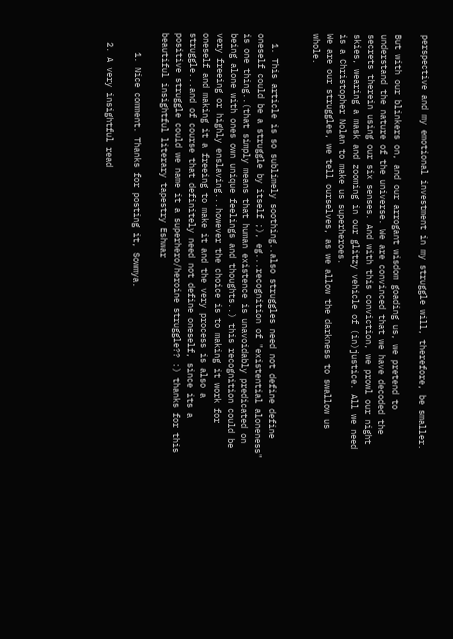perspective and my emotional investment in my struggle will, therefore, be smaller.

But with our blinkers on, and our arrogant wisdom goading us, we pretend to understand the nature of the universe. We are convinced that we have decoded the secrets therein using our six senses. And with this conviction, we prowl our night skies, wearing a mask and zooming in our glitzy vehicle of (in)justice. All we need is a Christopher Nolan to make us superheroes.
We are our struggles, we tell ourselves, as we allow the darkness to swallow us whole.


  1. This article is so sublimely soothing..also struggles need not define define oneself could be a struggle by itself ;), eg...recognition of "existential aloneness" is one thing..(that simply means that human existence is unavoidably predicated on being alone with ones own unique feelings and thoughts..) this recognition could be very freeing or highly enslaving...however the choice is to making it work for oneself and making it a freeing to make it and the very process is also a struggle...and of course that definitely need not define oneself, since its a positive struggle could we name it a superhero/heroine struggle?? :) thanks for this beautiful insightful literary tapestry Eshwar

    1. Nice comment. Thanks for posting it, Sowmya.

  2. A very insightful read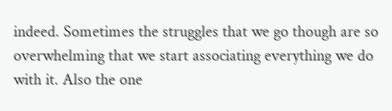indeed. Sometimes the struggles that we go though are so overwhelming that we start associating everything we do with it. Also the one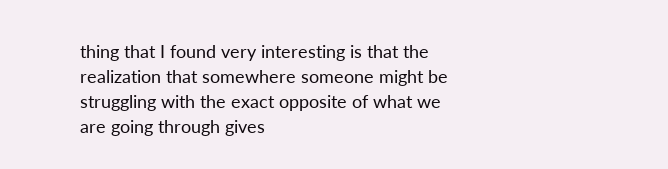thing that I found very interesting is that the realization that somewhere someone might be struggling with the exact opposite of what we are going through gives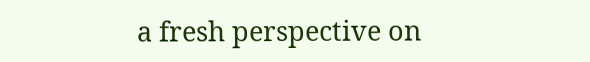a fresh perspective on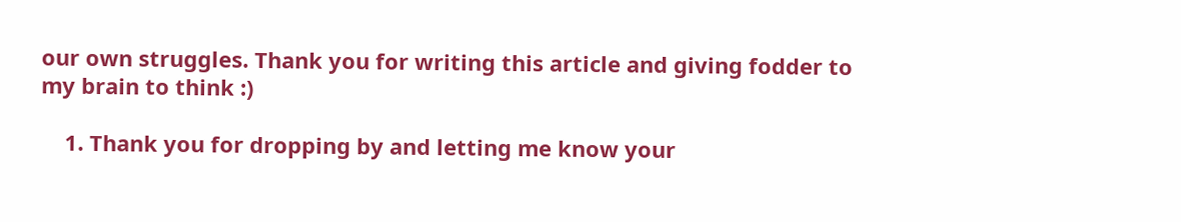our own struggles. Thank you for writing this article and giving fodder to my brain to think :)

    1. Thank you for dropping by and letting me know your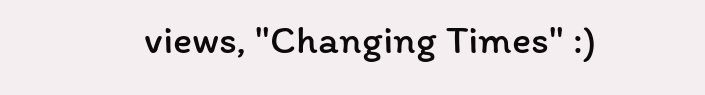views, "Changing Times" :)